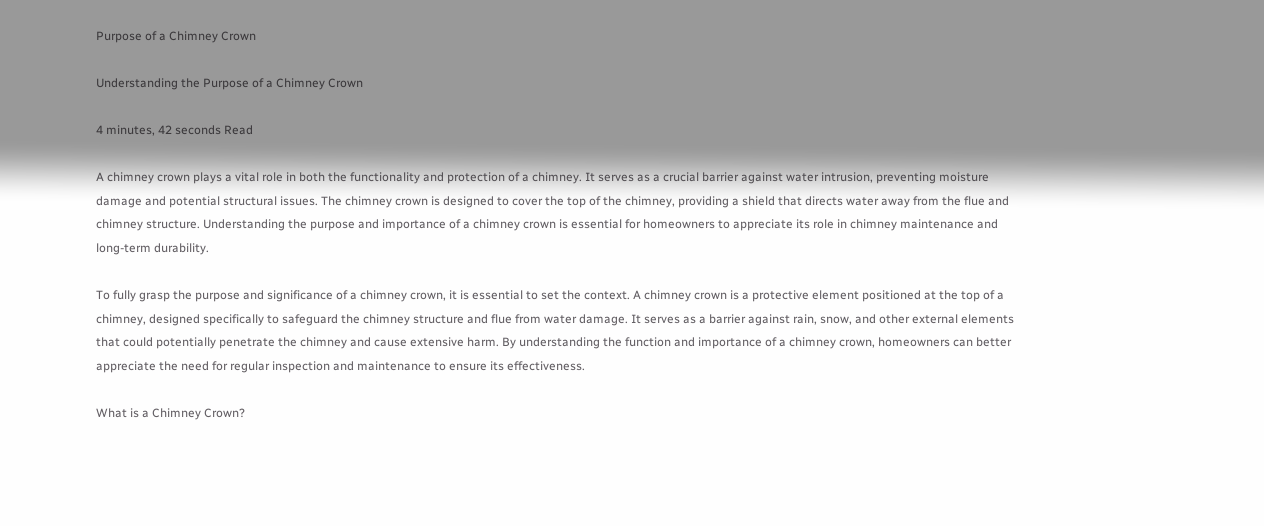Purpose of a Chimney Crown

Understanding the Purpose of a Chimney Crown

4 minutes, 42 seconds Read

A chimney crown plays a vital role in both the functionality and protection of a chimney. It serves as a crucial barrier against water intrusion, preventing moisture damage and potential structural issues. The chimney crown is designed to cover the top of the chimney, providing a shield that directs water away from the flue and chimney structure. Understanding the purpose and importance of a chimney crown is essential for homeowners to appreciate its role in chimney maintenance and long-term durability.

To fully grasp the purpose and significance of a chimney crown, it is essential to set the context. A chimney crown is a protective element positioned at the top of a chimney, designed specifically to safeguard the chimney structure and flue from water damage. It serves as a barrier against rain, snow, and other external elements that could potentially penetrate the chimney and cause extensive harm. By understanding the function and importance of a chimney crown, homeowners can better appreciate the need for regular inspection and maintenance to ensure its effectiveness.

What is a Chimney Crown?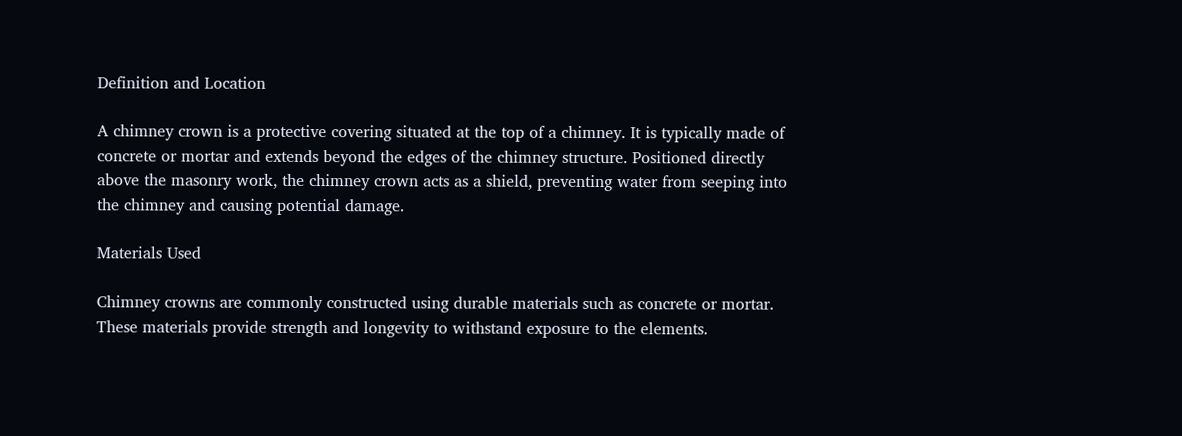Definition and Location

A chimney crown is a protective covering situated at the top of a chimney. It is typically made of concrete or mortar and extends beyond the edges of the chimney structure. Positioned directly above the masonry work, the chimney crown acts as a shield, preventing water from seeping into the chimney and causing potential damage.

Materials Used

Chimney crowns are commonly constructed using durable materials such as concrete or mortar. These materials provide strength and longevity to withstand exposure to the elements.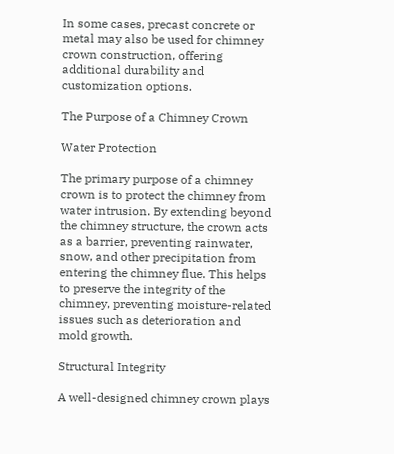In some cases, precast concrete or metal may also be used for chimney crown construction, offering additional durability and customization options.

The Purpose of a Chimney Crown

Water Protection

The primary purpose of a chimney crown is to protect the chimney from water intrusion. By extending beyond the chimney structure, the crown acts as a barrier, preventing rainwater, snow, and other precipitation from entering the chimney flue. This helps to preserve the integrity of the chimney, preventing moisture-related issues such as deterioration and mold growth.

Structural Integrity

A well-designed chimney crown plays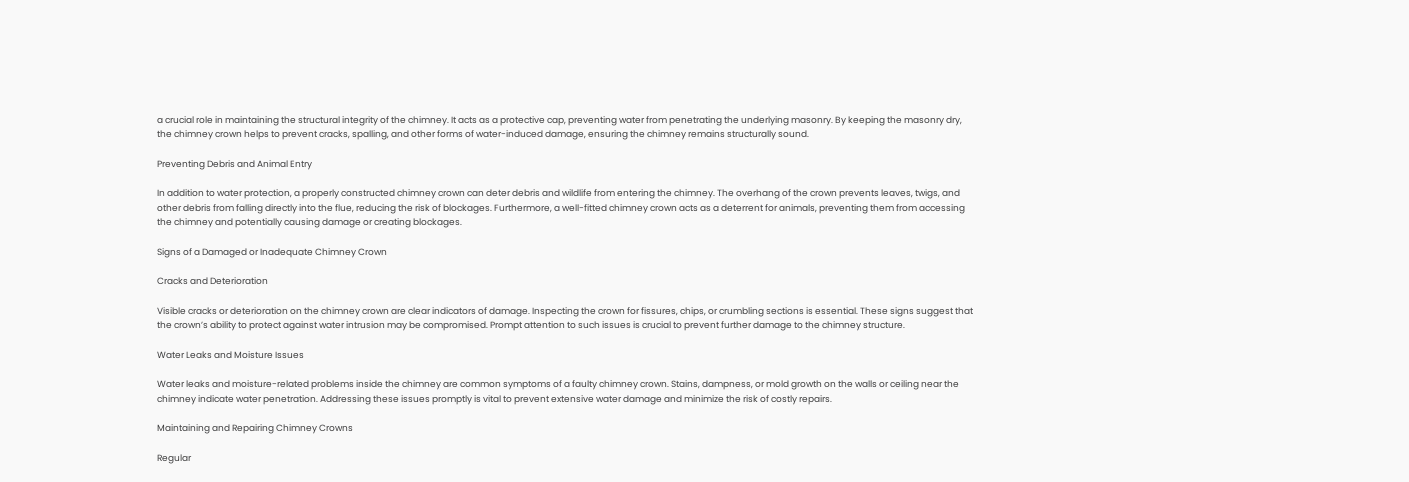a crucial role in maintaining the structural integrity of the chimney. It acts as a protective cap, preventing water from penetrating the underlying masonry. By keeping the masonry dry, the chimney crown helps to prevent cracks, spalling, and other forms of water-induced damage, ensuring the chimney remains structurally sound.

Preventing Debris and Animal Entry

In addition to water protection, a properly constructed chimney crown can deter debris and wildlife from entering the chimney. The overhang of the crown prevents leaves, twigs, and other debris from falling directly into the flue, reducing the risk of blockages. Furthermore, a well-fitted chimney crown acts as a deterrent for animals, preventing them from accessing the chimney and potentially causing damage or creating blockages.

Signs of a Damaged or Inadequate Chimney Crown

Cracks and Deterioration

Visible cracks or deterioration on the chimney crown are clear indicators of damage. Inspecting the crown for fissures, chips, or crumbling sections is essential. These signs suggest that the crown’s ability to protect against water intrusion may be compromised. Prompt attention to such issues is crucial to prevent further damage to the chimney structure.

Water Leaks and Moisture Issues

Water leaks and moisture-related problems inside the chimney are common symptoms of a faulty chimney crown. Stains, dampness, or mold growth on the walls or ceiling near the chimney indicate water penetration. Addressing these issues promptly is vital to prevent extensive water damage and minimize the risk of costly repairs.

Maintaining and Repairing Chimney Crowns

Regular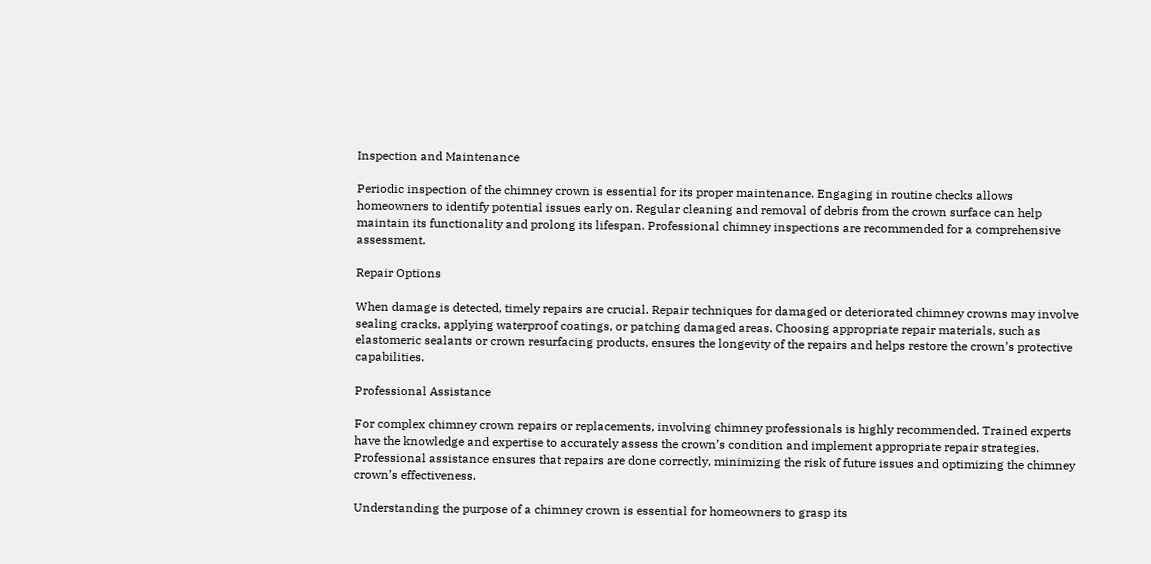Inspection and Maintenance

Periodic inspection of the chimney crown is essential for its proper maintenance. Engaging in routine checks allows homeowners to identify potential issues early on. Regular cleaning and removal of debris from the crown surface can help maintain its functionality and prolong its lifespan. Professional chimney inspections are recommended for a comprehensive assessment.

Repair Options

When damage is detected, timely repairs are crucial. Repair techniques for damaged or deteriorated chimney crowns may involve sealing cracks, applying waterproof coatings, or patching damaged areas. Choosing appropriate repair materials, such as elastomeric sealants or crown resurfacing products, ensures the longevity of the repairs and helps restore the crown’s protective capabilities.

Professional Assistance

For complex chimney crown repairs or replacements, involving chimney professionals is highly recommended. Trained experts have the knowledge and expertise to accurately assess the crown’s condition and implement appropriate repair strategies. Professional assistance ensures that repairs are done correctly, minimizing the risk of future issues and optimizing the chimney crown’s effectiveness.

Understanding the purpose of a chimney crown is essential for homeowners to grasp its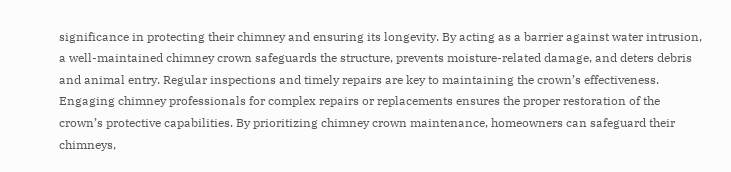significance in protecting their chimney and ensuring its longevity. By acting as a barrier against water intrusion, a well-maintained chimney crown safeguards the structure, prevents moisture-related damage, and deters debris and animal entry. Regular inspections and timely repairs are key to maintaining the crown’s effectiveness. Engaging chimney professionals for complex repairs or replacements ensures the proper restoration of the crown’s protective capabilities. By prioritizing chimney crown maintenance, homeowners can safeguard their chimneys,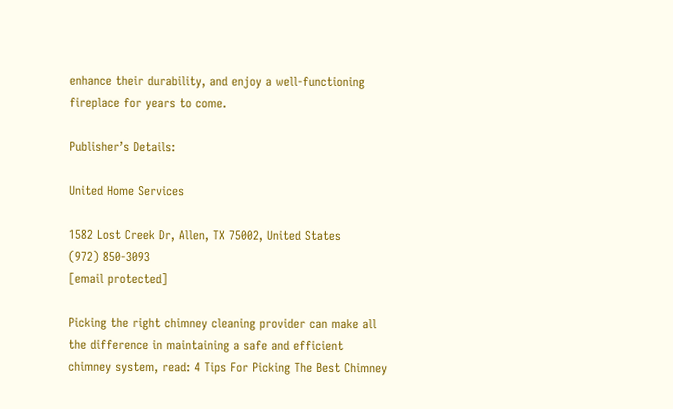enhance their durability, and enjoy a well-functioning fireplace for years to come.

Publisher’s Details:

United Home Services

1582 Lost Creek Dr, Allen, TX 75002, United States
(972) 850-3093
[email protected]

Picking the right chimney cleaning provider can make all the difference in maintaining a safe and efficient chimney system, read: 4 Tips For Picking The Best Chimney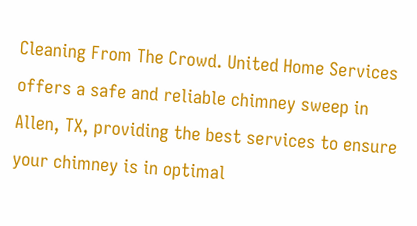Cleaning From The Crowd. United Home Services offers a safe and reliable chimney sweep in Allen, TX, providing the best services to ensure your chimney is in optimal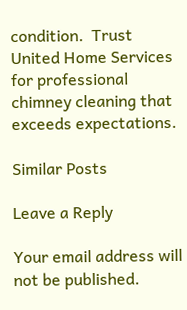condition.  Trust United Home Services for professional chimney cleaning that exceeds expectations.

Similar Posts

Leave a Reply

Your email address will not be published.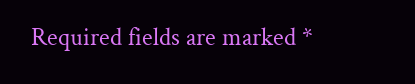Required fields are marked *